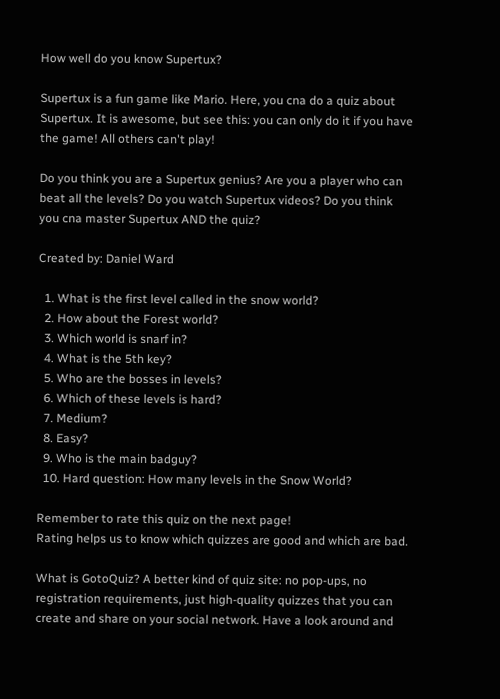How well do you know Supertux?

Supertux is a fun game like Mario. Here, you cna do a quiz about Supertux. It is awesome, but see this: you can only do it if you have the game! All others can't play!

Do you think you are a Supertux genius? Are you a player who can beat all the levels? Do you watch Supertux videos? Do you think you cna master Supertux AND the quiz?

Created by: Daniel Ward

  1. What is the first level called in the snow world?
  2. How about the Forest world?
  3. Which world is snarf in?
  4. What is the 5th key?
  5. Who are the bosses in levels?
  6. Which of these levels is hard?
  7. Medium?
  8. Easy?
  9. Who is the main badguy?
  10. Hard question: How many levels in the Snow World?

Remember to rate this quiz on the next page!
Rating helps us to know which quizzes are good and which are bad.

What is GotoQuiz? A better kind of quiz site: no pop-ups, no registration requirements, just high-quality quizzes that you can create and share on your social network. Have a look around and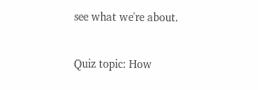see what we're about.

Quiz topic: How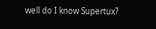well do I know Supertux?